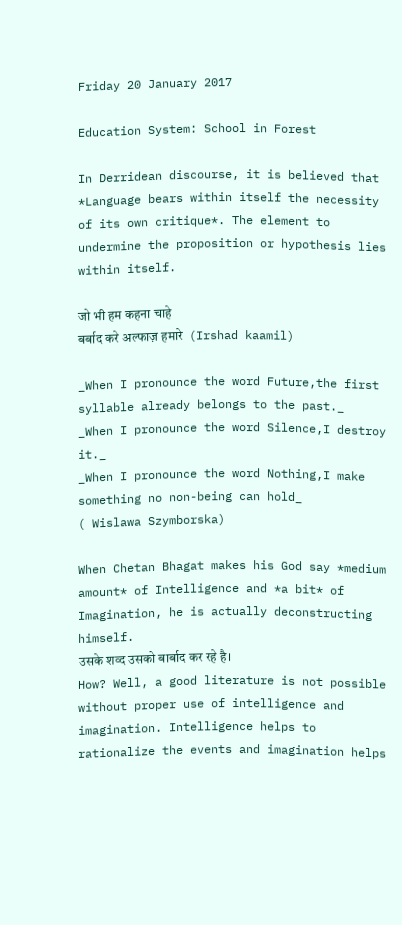Friday 20 January 2017

Education System: School in Forest

In Derridean discourse, it is believed that *Language bears within itself the necessity of its own critique*. The element to undermine the proposition or hypothesis lies within itself.

जो भी हम कहना चाहे
बर्बाद करे अल्फाज़ हमारे  (Irshad kaamil)

_When I pronounce the word Future,the first syllable already belongs to the past._
_When I pronounce the word Silence,I destroy it._
_When I pronounce the word Nothing,I make something no non-being can hold_
( Wislawa Szymborska)

When Chetan Bhagat makes his God say *medium amount* of Intelligence and *a bit* of Imagination, he is actually deconstructing himself.
उसके शव्द उसको बार्बाद कर रहे है।
How? Well, a good literature is not possible without proper use of intelligence and imagination. Intelligence helps to rationalize the events and imagination helps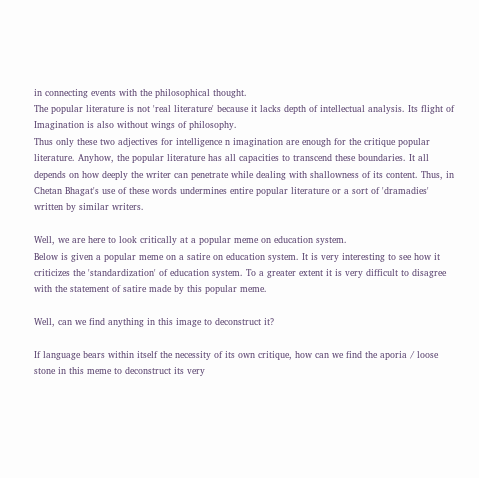in connecting events with the philosophical thought.
The popular literature is not 'real literature' because it lacks depth of intellectual analysis. Its flight of Imagination is also without wings of philosophy.
Thus only these two adjectives for intelligence n imagination are enough for the critique popular literature. Anyhow, the popular literature has all capacities to transcend these boundaries. It all depends on how deeply the writer can penetrate while dealing with shallowness of its content. Thus, in Chetan Bhagat's use of these words undermines entire popular literature or a sort of 'dramadies' written by similar writers.

Well, we are here to look critically at a popular meme on education system.
Below is given a popular meme on a satire on education system. It is very interesting to see how it criticizes the 'standardization' of education system. To a greater extent it is very difficult to disagree with the statement of satire made by this popular meme.

Well, can we find anything in this image to deconstruct it?

If language bears within itself the necessity of its own critique, how can we find the aporia / loose stone in this meme to deconstruct its very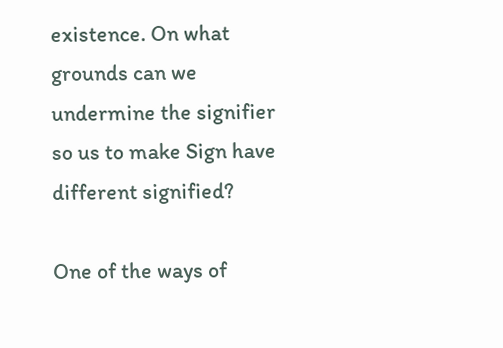existence. On what grounds can we undermine the signifier so us to make Sign have different signified?

One of the ways of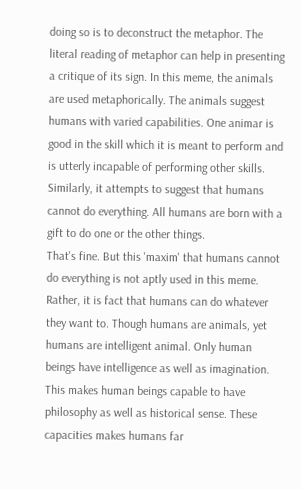doing so is to deconstruct the metaphor. The literal reading of metaphor can help in presenting a critique of its sign. In this meme, the animals are used metaphorically. The animals suggest humans with varied capabilities. One animar is good in the skill which it is meant to perform and is utterly incapable of performing other skills. Similarly, it attempts to suggest that humans cannot do everything. All humans are born with a gift to do one or the other things.
That's fine. But this 'maxim' that humans cannot do everything is not aptly used in this meme. Rather, it is fact that humans can do whatever they want to. Though humans are animals, yet humans are intelligent animal. Only human beings have intelligence as well as imagination. This makes human beings capable to have philosophy as well as historical sense. These capacities makes humans far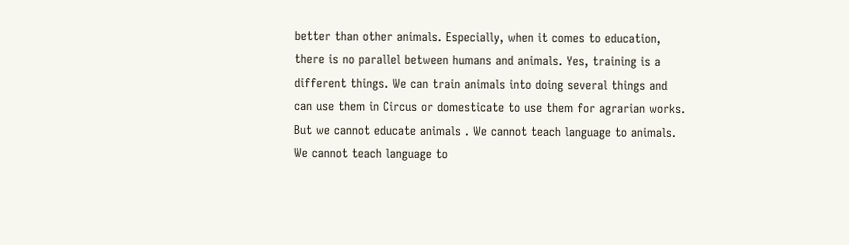better than other animals. Especially, when it comes to education, there is no parallel between humans and animals. Yes, training is a different things. We can train animals into doing several things and can use them in Circus or domesticate to use them for agrarian works. But we cannot educate animals . We cannot teach language to animals. We cannot teach language to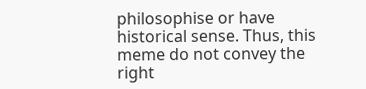philosophise or have historical sense. Thus, this meme do not convey the right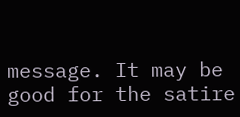message. It may be good for the satire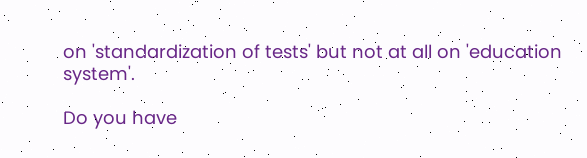on 'standardization of tests' but not at all on 'education system'.

Do you have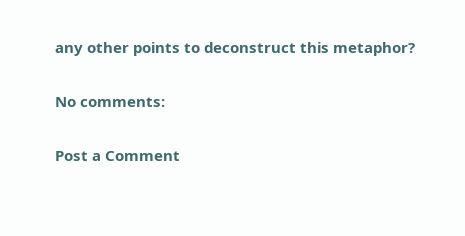any other points to deconstruct this metaphor?

No comments:

Post a Comment